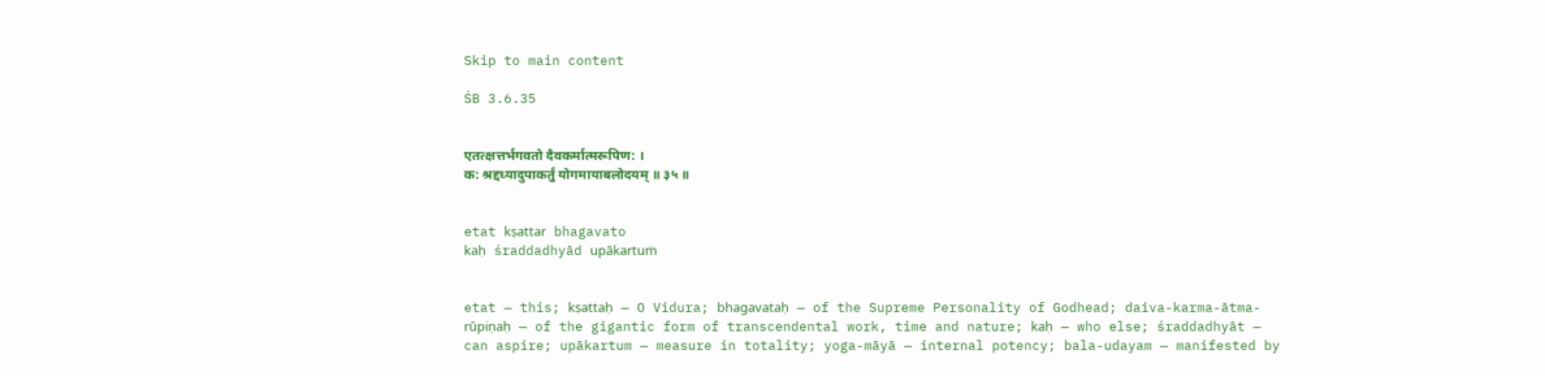Skip to main content

ŚB 3.6.35


एतत्क्षत्तर्भगवतो दैवकर्मात्मरूपिण: ।
क: श्रद्दध्यादुपाकर्तुं योगमायाबलोदयम् ॥ ३५ ॥


etat kṣattar bhagavato
kaḥ śraddadhyād upākartuṁ


etat — this; kṣattaḥ — O Vidura; bhagavataḥ — of the Supreme Personality of Godhead; daiva-karma-ātma-rūpiṇaḥ — of the gigantic form of transcendental work, time and nature; kaḥ — who else; śraddadhyāt — can aspire; upākartum — measure in totality; yoga-māyā — internal potency; bala-udayam — manifested by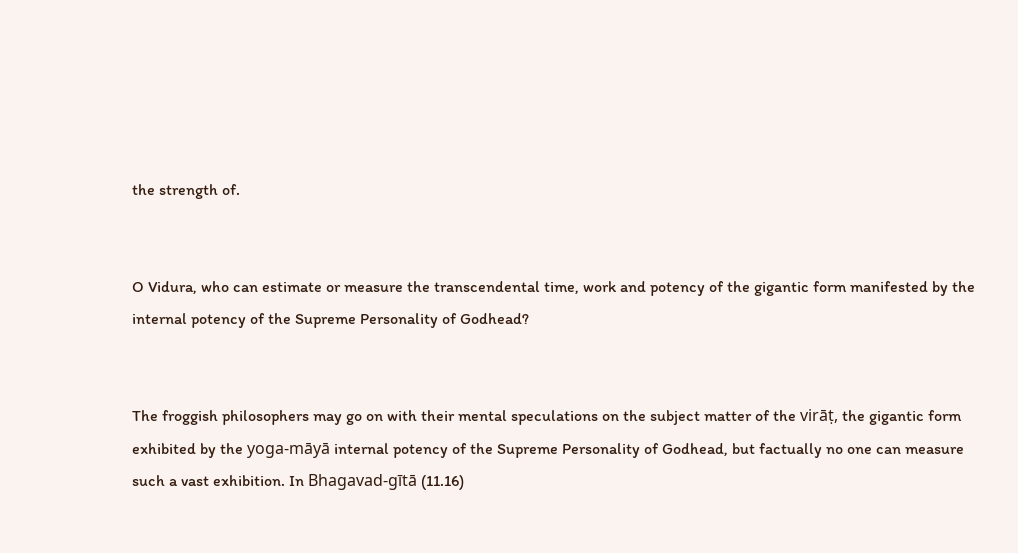the strength of.


O Vidura, who can estimate or measure the transcendental time, work and potency of the gigantic form manifested by the internal potency of the Supreme Personality of Godhead?


The froggish philosophers may go on with their mental speculations on the subject matter of the virāṭ, the gigantic form exhibited by the yoga-māyā internal potency of the Supreme Personality of Godhead, but factually no one can measure such a vast exhibition. In Bhagavad-gītā (11.16)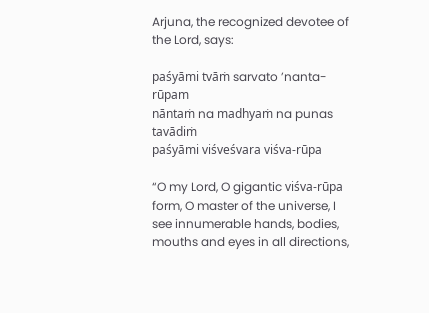Arjuna, the recognized devotee of the Lord, says:

paśyāmi tvāṁ sarvato ’nanta-rūpam
nāntaṁ na madhyaṁ na punas tavādiṁ
paśyāmi viśveśvara viśva-rūpa

“O my Lord, O gigantic viśva-rūpa form, O master of the universe, I see innumerable hands, bodies, mouths and eyes in all directions,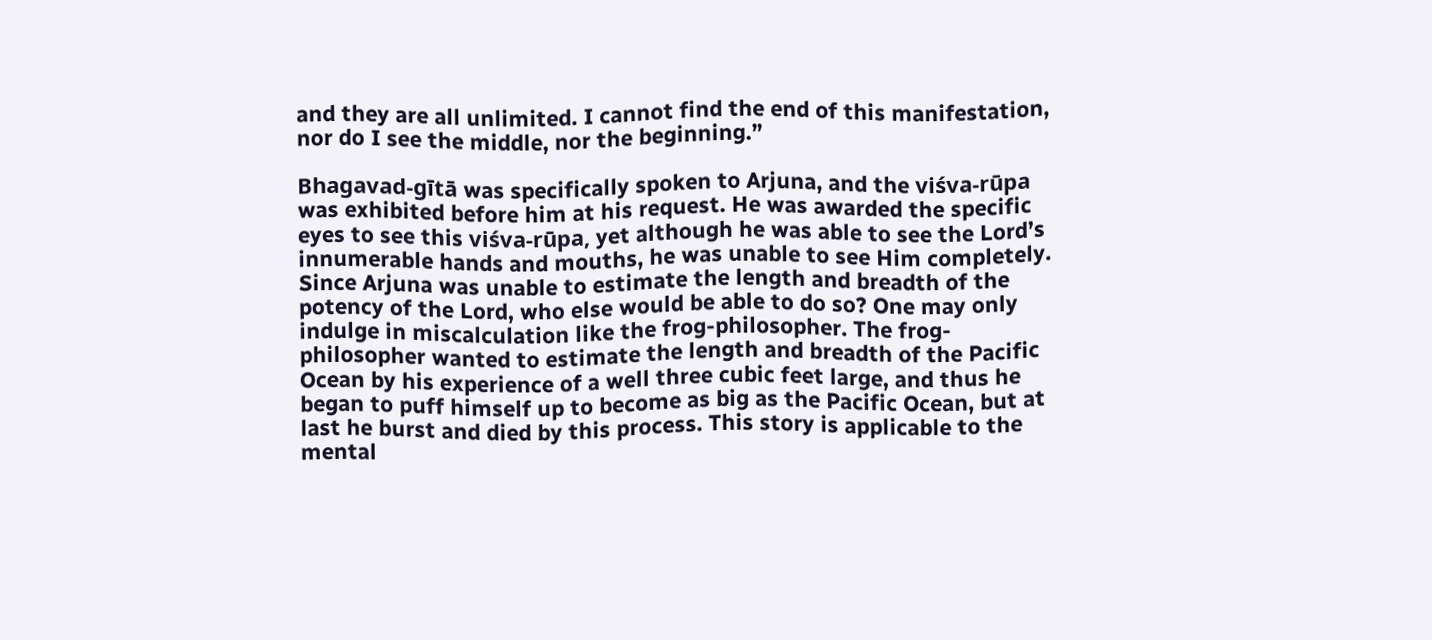and they are all unlimited. I cannot find the end of this manifestation, nor do I see the middle, nor the beginning.”

Bhagavad-gītā was specifically spoken to Arjuna, and the viśva-rūpa was exhibited before him at his request. He was awarded the specific eyes to see this viśva-rūpa, yet although he was able to see the Lord’s innumerable hands and mouths, he was unable to see Him completely. Since Arjuna was unable to estimate the length and breadth of the potency of the Lord, who else would be able to do so? One may only indulge in miscalculation like the frog-philosopher. The frog-philosopher wanted to estimate the length and breadth of the Pacific Ocean by his experience of a well three cubic feet large, and thus he began to puff himself up to become as big as the Pacific Ocean, but at last he burst and died by this process. This story is applicable to the mental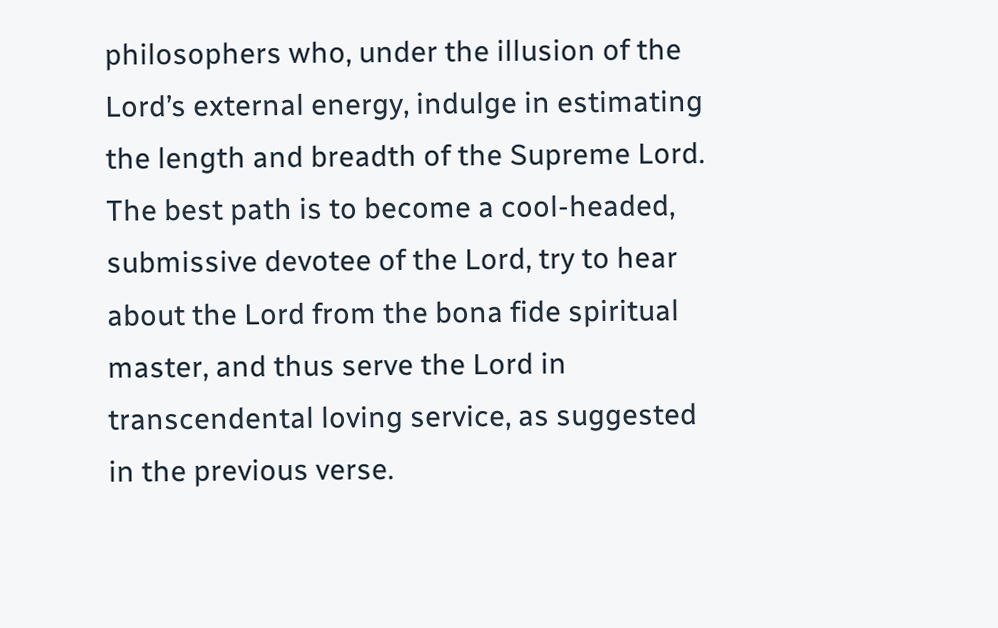philosophers who, under the illusion of the Lord’s external energy, indulge in estimating the length and breadth of the Supreme Lord. The best path is to become a cool-headed, submissive devotee of the Lord, try to hear about the Lord from the bona fide spiritual master, and thus serve the Lord in transcendental loving service, as suggested in the previous verse.